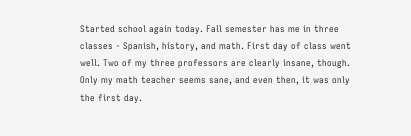Started school again today. Fall semester has me in three classes - Spanish, history, and math. First day of class went well. Two of my three professors are clearly insane, though. Only my math teacher seems sane, and even then, it was only the first day.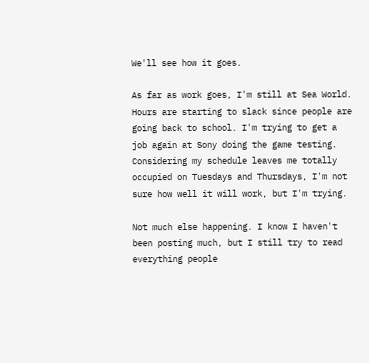We'll see how it goes.

As far as work goes, I'm still at Sea World. Hours are starting to slack since people are going back to school. I'm trying to get a job again at Sony doing the game testing. Considering my schedule leaves me totally occupied on Tuesdays and Thursdays, I'm not sure how well it will work, but I'm trying.

Not much else happening. I know I haven't been posting much, but I still try to read everything people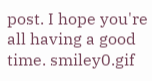post. I hope you're all having a good time. smiley0.gif